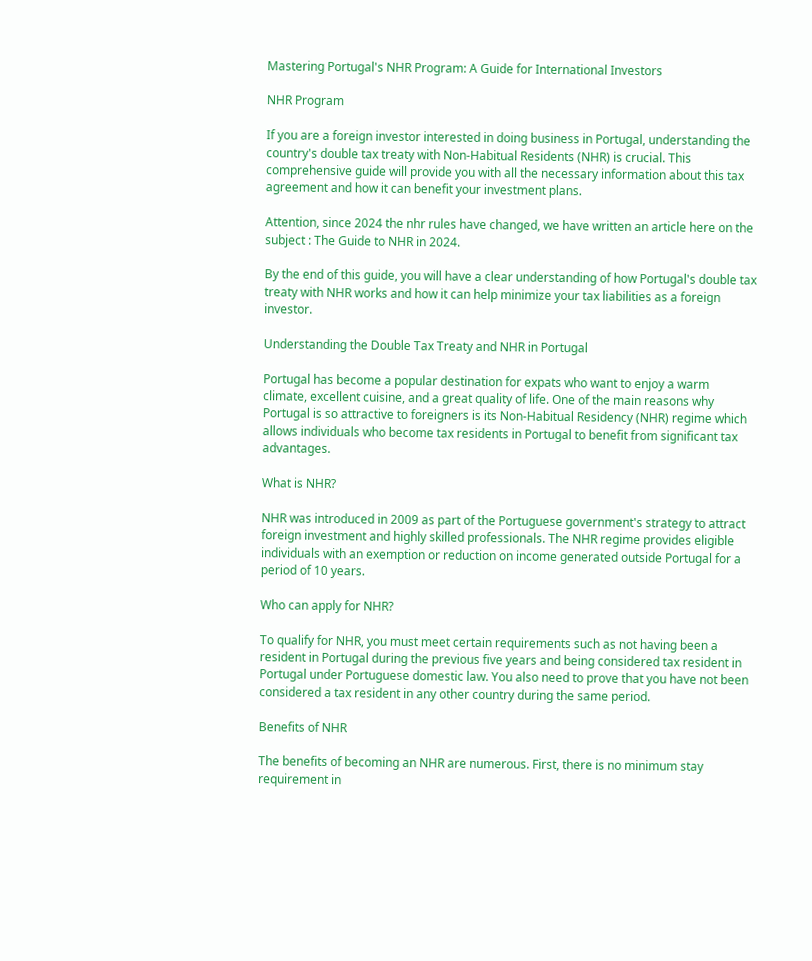Mastering Portugal's NHR Program: A Guide for International Investors

NHR Program

If you are a foreign investor interested in doing business in Portugal, understanding the country's double tax treaty with Non-Habitual Residents (NHR) is crucial. This comprehensive guide will provide you with all the necessary information about this tax agreement and how it can benefit your investment plans.

Attention, since 2024 the nhr rules have changed, we have written an article here on the subject : The Guide to NHR in 2024.

By the end of this guide, you will have a clear understanding of how Portugal's double tax treaty with NHR works and how it can help minimize your tax liabilities as a foreign investor.

Understanding the Double Tax Treaty and NHR in Portugal

Portugal has become a popular destination for expats who want to enjoy a warm climate, excellent cuisine, and a great quality of life. One of the main reasons why Portugal is so attractive to foreigners is its Non-Habitual Residency (NHR) regime which allows individuals who become tax residents in Portugal to benefit from significant tax advantages.

What is NHR?

NHR was introduced in 2009 as part of the Portuguese government's strategy to attract foreign investment and highly skilled professionals. The NHR regime provides eligible individuals with an exemption or reduction on income generated outside Portugal for a period of 10 years.

Who can apply for NHR?

To qualify for NHR, you must meet certain requirements such as not having been a resident in Portugal during the previous five years and being considered tax resident in Portugal under Portuguese domestic law. You also need to prove that you have not been considered a tax resident in any other country during the same period.

Benefits of NHR

The benefits of becoming an NHR are numerous. First, there is no minimum stay requirement in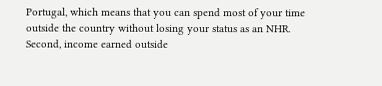Portugal, which means that you can spend most of your time outside the country without losing your status as an NHR. Second, income earned outside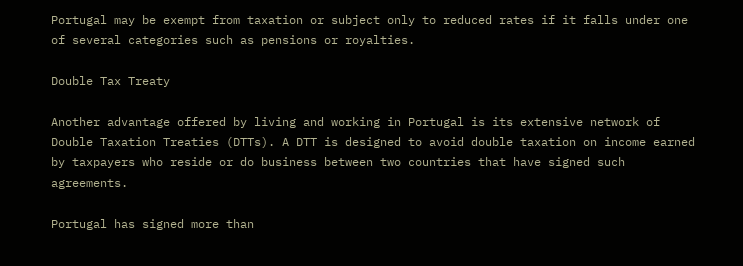Portugal may be exempt from taxation or subject only to reduced rates if it falls under one of several categories such as pensions or royalties.

Double Tax Treaty

Another advantage offered by living and working in Portugal is its extensive network of Double Taxation Treaties (DTTs). A DTT is designed to avoid double taxation on income earned by taxpayers who reside or do business between two countries that have signed such agreements.

Portugal has signed more than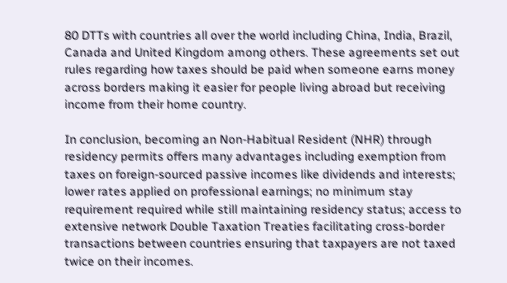80 DTTs with countries all over the world including China, India, Brazil, Canada and United Kingdom among others. These agreements set out rules regarding how taxes should be paid when someone earns money across borders making it easier for people living abroad but receiving income from their home country.

In conclusion, becoming an Non-Habitual Resident (NHR) through residency permits offers many advantages including exemption from taxes on foreign-sourced passive incomes like dividends and interests; lower rates applied on professional earnings; no minimum stay requirement required while still maintaining residency status; access to extensive network Double Taxation Treaties facilitating cross-border transactions between countries ensuring that taxpayers are not taxed twice on their incomes.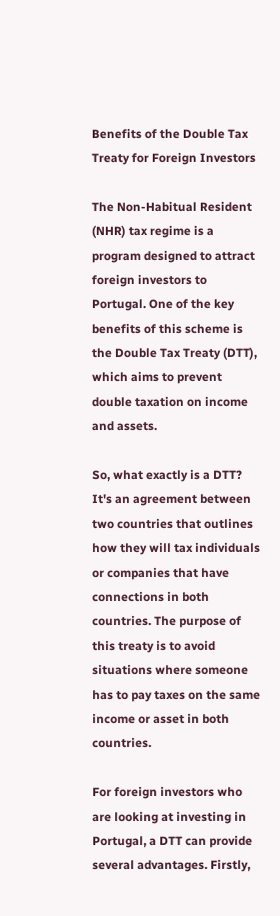Benefits of the Double Tax Treaty for Foreign Investors

The Non-Habitual Resident (NHR) tax regime is a program designed to attract foreign investors to Portugal. One of the key benefits of this scheme is the Double Tax Treaty (DTT), which aims to prevent double taxation on income and assets.

So, what exactly is a DTT? It's an agreement between two countries that outlines how they will tax individuals or companies that have connections in both countries. The purpose of this treaty is to avoid situations where someone has to pay taxes on the same income or asset in both countries.

For foreign investors who are looking at investing in Portugal, a DTT can provide several advantages. Firstly,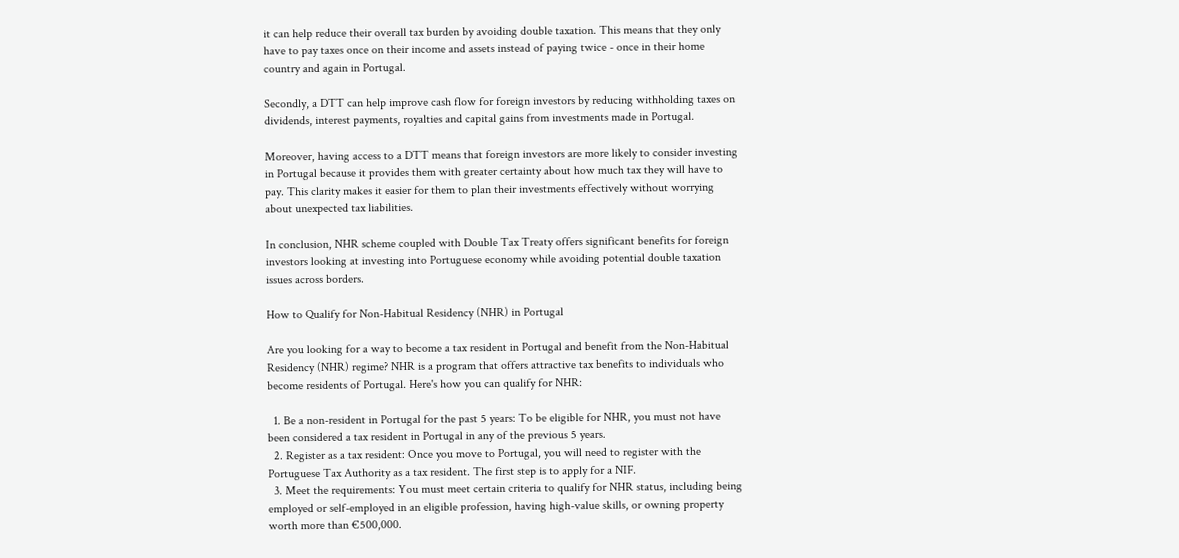it can help reduce their overall tax burden by avoiding double taxation. This means that they only have to pay taxes once on their income and assets instead of paying twice - once in their home country and again in Portugal.

Secondly, a DTT can help improve cash flow for foreign investors by reducing withholding taxes on dividends, interest payments, royalties and capital gains from investments made in Portugal.

Moreover, having access to a DTT means that foreign investors are more likely to consider investing in Portugal because it provides them with greater certainty about how much tax they will have to pay. This clarity makes it easier for them to plan their investments effectively without worrying about unexpected tax liabilities.

In conclusion, NHR scheme coupled with Double Tax Treaty offers significant benefits for foreign investors looking at investing into Portuguese economy while avoiding potential double taxation issues across borders.

How to Qualify for Non-Habitual Residency (NHR) in Portugal

Are you looking for a way to become a tax resident in Portugal and benefit from the Non-Habitual Residency (NHR) regime? NHR is a program that offers attractive tax benefits to individuals who become residents of Portugal. Here's how you can qualify for NHR:

  1. Be a non-resident in Portugal for the past 5 years: To be eligible for NHR, you must not have been considered a tax resident in Portugal in any of the previous 5 years.
  2. Register as a tax resident: Once you move to Portugal, you will need to register with the Portuguese Tax Authority as a tax resident. The first step is to apply for a NIF.
  3. Meet the requirements: You must meet certain criteria to qualify for NHR status, including being employed or self-employed in an eligible profession, having high-value skills, or owning property worth more than €500,000.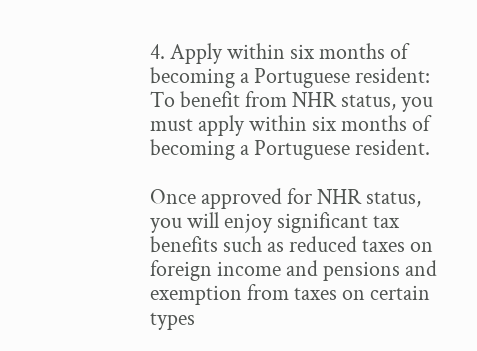4. Apply within six months of becoming a Portuguese resident: To benefit from NHR status, you must apply within six months of becoming a Portuguese resident.

Once approved for NHR status, you will enjoy significant tax benefits such as reduced taxes on foreign income and pensions and exemption from taxes on certain types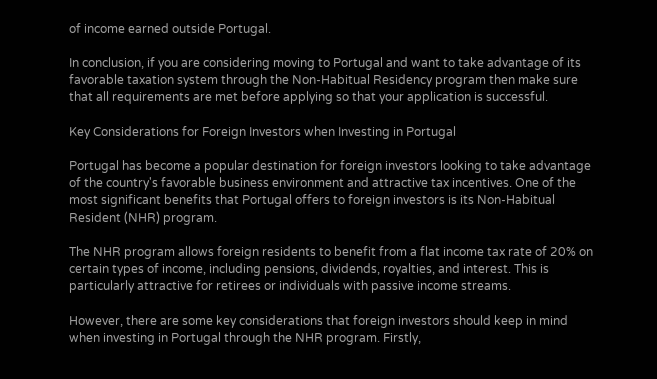of income earned outside Portugal.

In conclusion, if you are considering moving to Portugal and want to take advantage of its favorable taxation system through the Non-Habitual Residency program then make sure that all requirements are met before applying so that your application is successful.

Key Considerations for Foreign Investors when Investing in Portugal

Portugal has become a popular destination for foreign investors looking to take advantage of the country's favorable business environment and attractive tax incentives. One of the most significant benefits that Portugal offers to foreign investors is its Non-Habitual Resident (NHR) program.

The NHR program allows foreign residents to benefit from a flat income tax rate of 20% on certain types of income, including pensions, dividends, royalties, and interest. This is particularly attractive for retirees or individuals with passive income streams.

However, there are some key considerations that foreign investors should keep in mind when investing in Portugal through the NHR program. Firstly,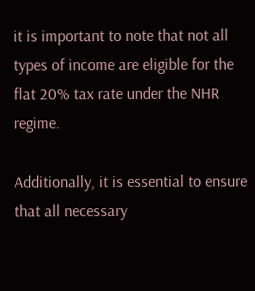it is important to note that not all types of income are eligible for the flat 20% tax rate under the NHR regime.

Additionally, it is essential to ensure that all necessary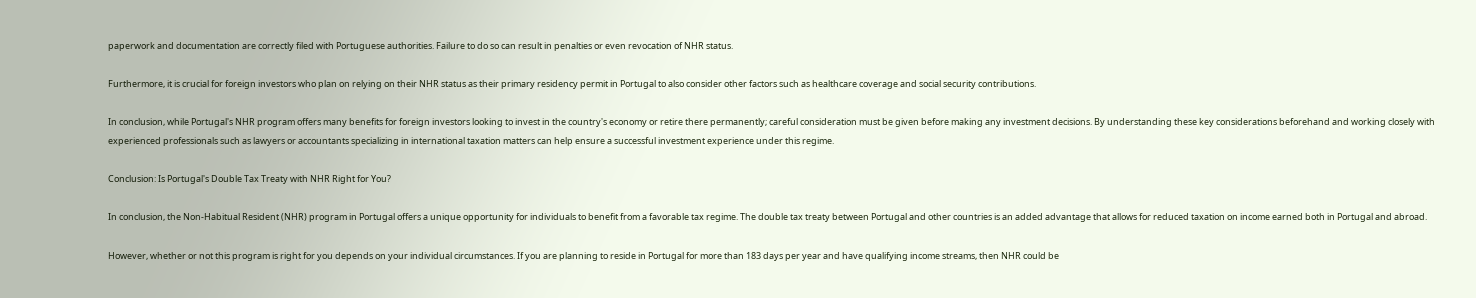paperwork and documentation are correctly filed with Portuguese authorities. Failure to do so can result in penalties or even revocation of NHR status.

Furthermore, it is crucial for foreign investors who plan on relying on their NHR status as their primary residency permit in Portugal to also consider other factors such as healthcare coverage and social security contributions.

In conclusion, while Portugal's NHR program offers many benefits for foreign investors looking to invest in the country's economy or retire there permanently; careful consideration must be given before making any investment decisions. By understanding these key considerations beforehand and working closely with experienced professionals such as lawyers or accountants specializing in international taxation matters can help ensure a successful investment experience under this regime.

Conclusion: Is Portugal's Double Tax Treaty with NHR Right for You?

In conclusion, the Non-Habitual Resident (NHR) program in Portugal offers a unique opportunity for individuals to benefit from a favorable tax regime. The double tax treaty between Portugal and other countries is an added advantage that allows for reduced taxation on income earned both in Portugal and abroad.

However, whether or not this program is right for you depends on your individual circumstances. If you are planning to reside in Portugal for more than 183 days per year and have qualifying income streams, then NHR could be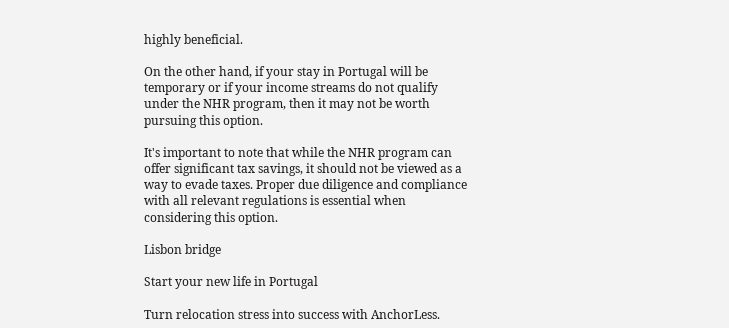highly beneficial.

On the other hand, if your stay in Portugal will be temporary or if your income streams do not qualify under the NHR program, then it may not be worth pursuing this option.

It's important to note that while the NHR program can offer significant tax savings, it should not be viewed as a way to evade taxes. Proper due diligence and compliance with all relevant regulations is essential when considering this option.

Lisbon bridge

Start your new life in Portugal

Turn relocation stress into success with AnchorLess.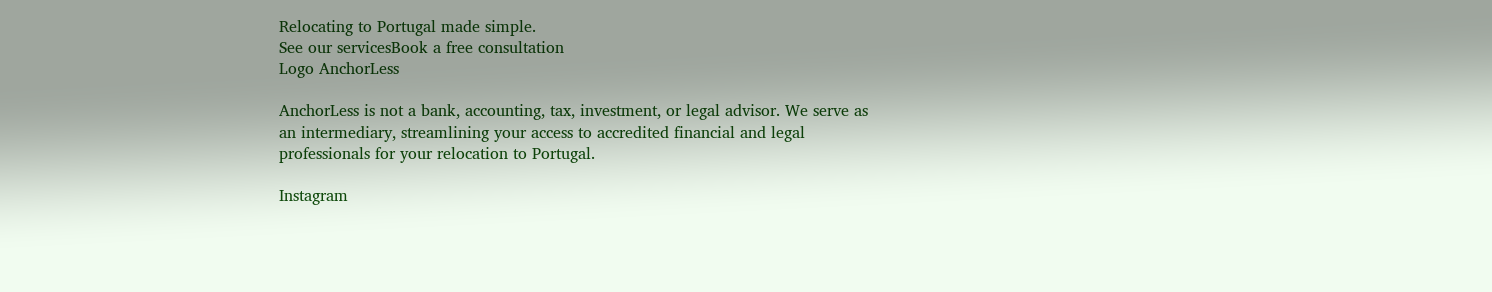Relocating to Portugal made simple.
See our servicesBook a free consultation
Logo AnchorLess

AnchorLess is not a bank, accounting, tax, investment, or legal advisor. We serve as an intermediary, streamlining your access to accredited financial and legal professionals for your relocation to Portugal.

Instagram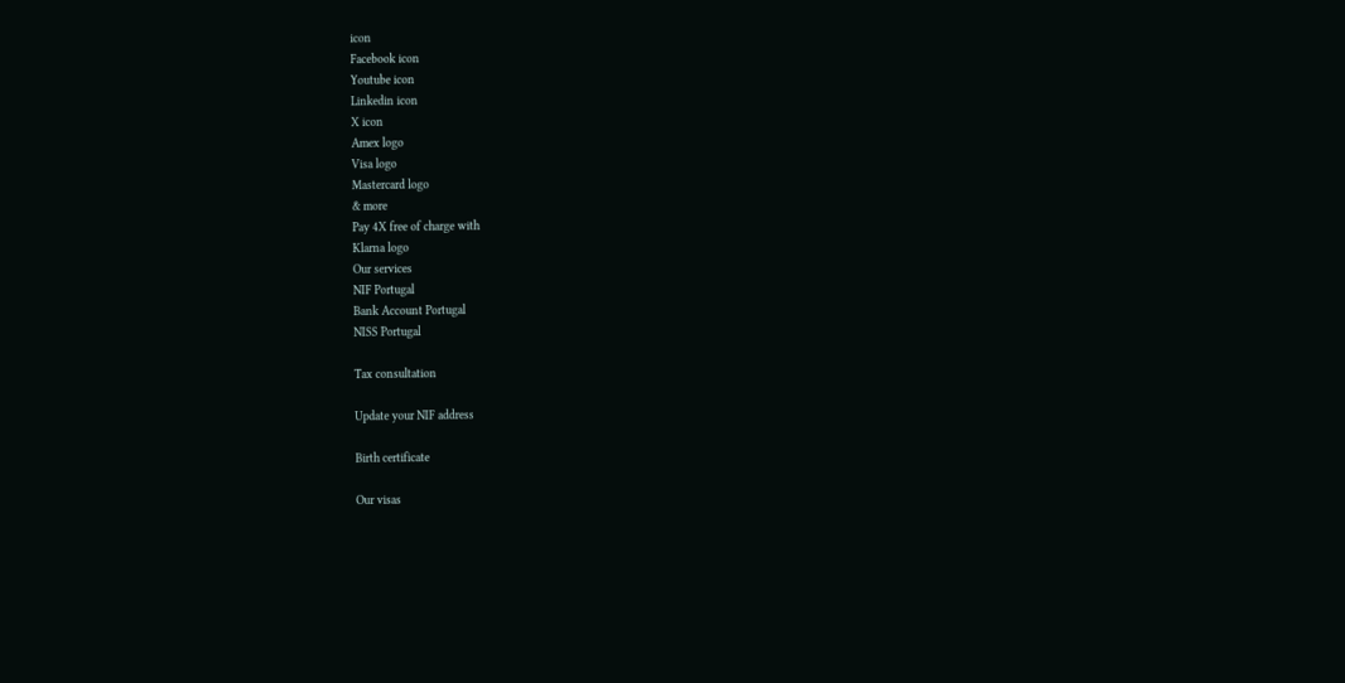icon
Facebook icon
Youtube icon
Linkedin icon
X icon
Amex logo
Visa logo
Mastercard logo
& more
Pay 4X free of charge with
Klarna logo
Our services
NIF Portugal
Bank Account Portugal
NISS Portugal

Tax consultation

Update your NIF address

Birth certificate

Our visas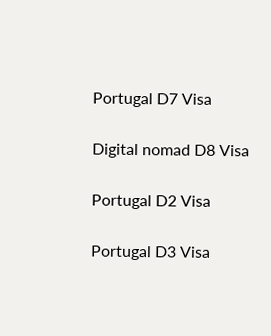Portugal D7 Visa

Digital nomad D8 Visa

Portugal D2 Visa

Portugal D3 Visa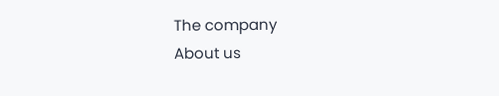The company
About us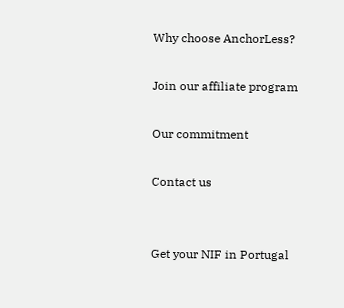Why choose AnchorLess?

Join our affiliate program

Our commitment

Contact us


Get your NIF in Portugal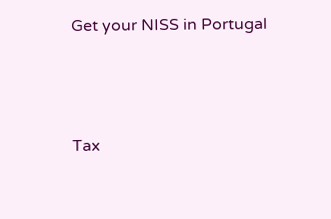Get your NISS in Portugal




Tax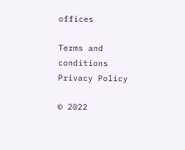offices

Terms and conditions
Privacy Policy

© 2022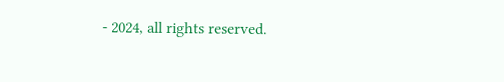- 2024, all rights reserved.